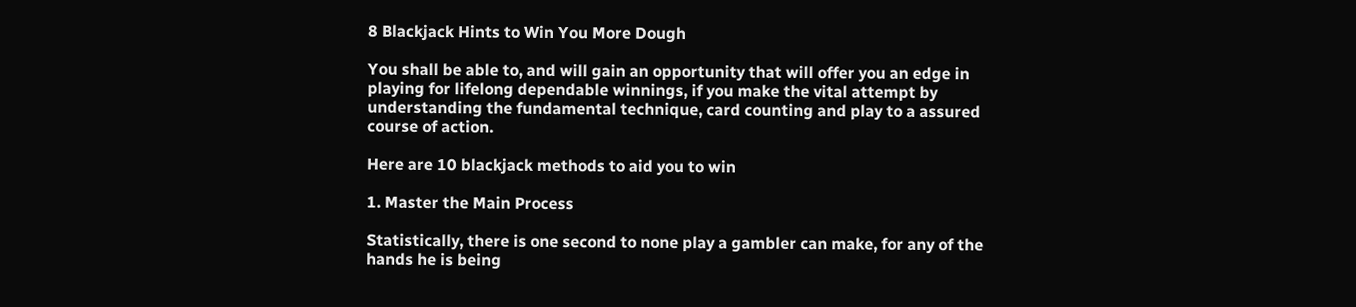8 Blackjack Hints to Win You More Dough

You shall be able to, and will gain an opportunity that will offer you an edge in playing for lifelong dependable winnings, if you make the vital attempt by understanding the fundamental technique, card counting and play to a assured course of action.

Here are 10 blackjack methods to aid you to win

1. Master the Main Process

Statistically, there is one second to none play a gambler can make, for any of the hands he is being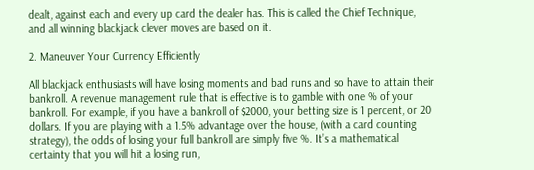dealt, against each and every up card the dealer has. This is called the Chief Technique, and all winning blackjack clever moves are based on it.

2. Maneuver Your Currency Efficiently

All blackjack enthusiasts will have losing moments and bad runs and so have to attain their bankroll. A revenue management rule that is effective is to gamble with one % of your bankroll. For example, if you have a bankroll of $2000, your betting size is 1 percent, or 20 dollars. If you are playing with a 1.5% advantage over the house, (with a card counting strategy), the odds of losing your full bankroll are simply five %. It’s a mathematical certainty that you will hit a losing run,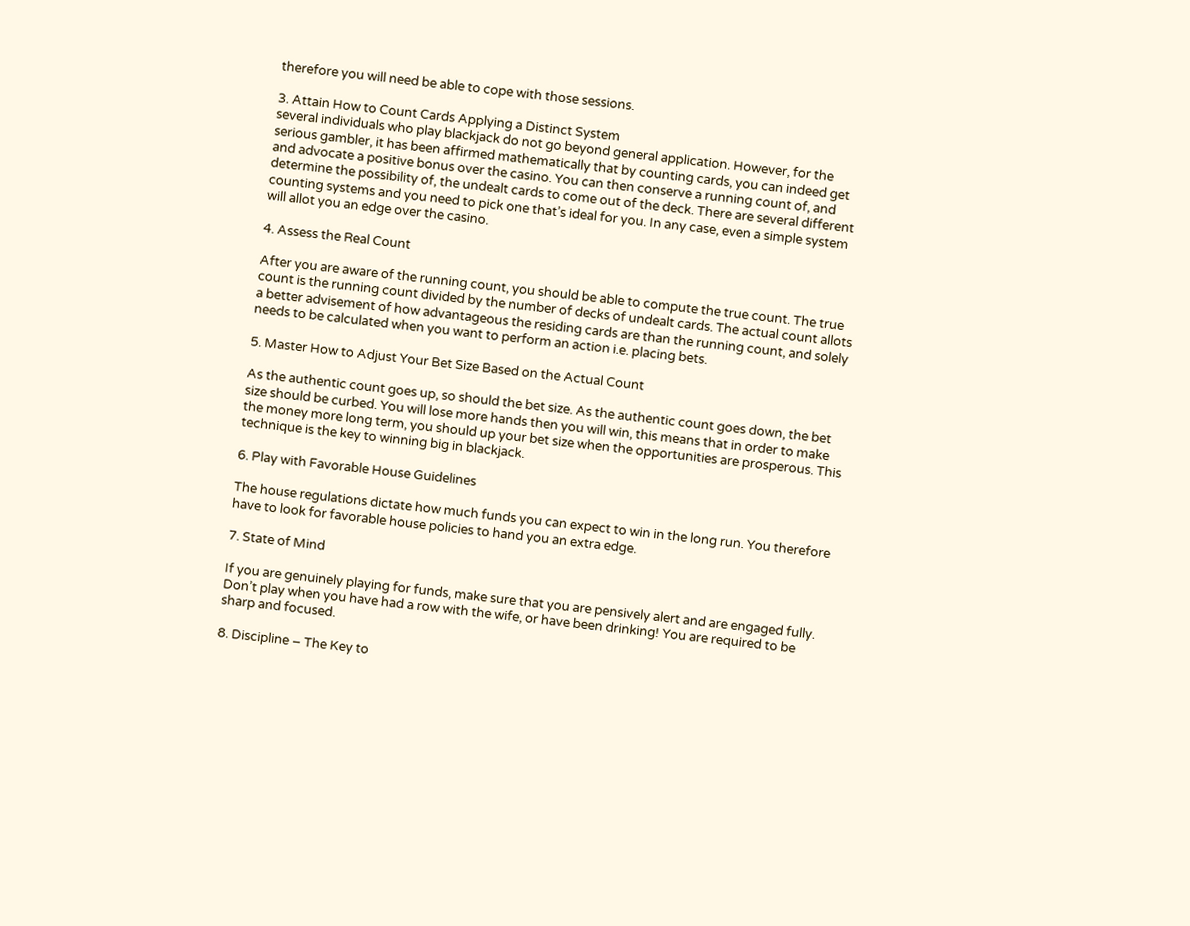therefore you will need be able to cope with those sessions.

3. Attain How to Count Cards Applying a Distinct System
several individuals who play blackjack do not go beyond general application. However, for the serious gambler, it has been affirmed mathematically that by counting cards, you can indeed get and advocate a positive bonus over the casino. You can then conserve a running count of, and determine the possibility of, the undealt cards to come out of the deck. There are several different counting systems and you need to pick one that’s ideal for you. In any case, even a simple system will allot you an edge over the casino.

4. Assess the Real Count

After you are aware of the running count, you should be able to compute the true count. The true count is the running count divided by the number of decks of undealt cards. The actual count allots a better advisement of how advantageous the residing cards are than the running count, and solely needs to be calculated when you want to perform an action i.e. placing bets.

5. Master How to Adjust Your Bet Size Based on the Actual Count

As the authentic count goes up, so should the bet size. As the authentic count goes down, the bet size should be curbed. You will lose more hands then you will win, this means that in order to make the money more long term, you should up your bet size when the opportunities are prosperous. This technique is the key to winning big in blackjack.

6. Play with Favorable House Guidelines

The house regulations dictate how much funds you can expect to win in the long run. You therefore have to look for favorable house policies to hand you an extra edge.

7. State of Mind

If you are genuinely playing for funds, make sure that you are pensively alert and are engaged fully. Don’t play when you have had a row with the wife, or have been drinking! You are required to be sharp and focused.

8. Discipline – The Key to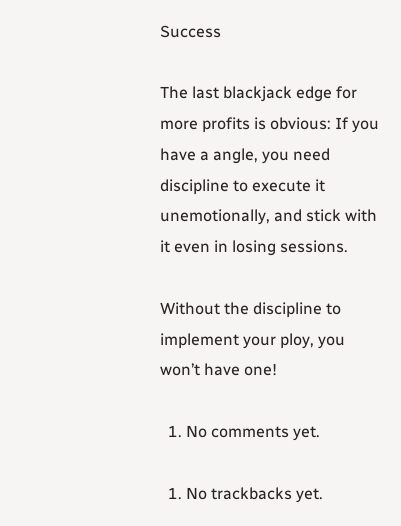Success

The last blackjack edge for more profits is obvious: If you have a angle, you need discipline to execute it unemotionally, and stick with it even in losing sessions.

Without the discipline to implement your ploy, you won’t have one!

  1. No comments yet.

  1. No trackbacks yet.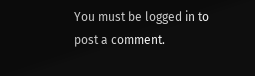You must be logged in to post a comment.